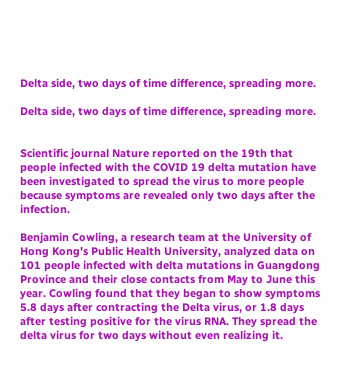Delta side, two days of time difference, spreading more.

Delta side, two days of time difference, spreading more.


Scientific journal Nature reported on the 19th that people infected with the COVID 19 delta mutation have been investigated to spread the virus to more people because symptoms are revealed only two days after the infection.

Benjamin Cowling, a research team at the University of Hong Kong’s Public Health University, analyzed data on 101 people infected with delta mutations in Guangdong Province and their close contacts from May to June this year. Cowling found that they began to show symptoms 5.8 days after contracting the Delta virus, or 1.8 days after testing positive for the virus RNA. They spread the delta virus for two days without even realizing it.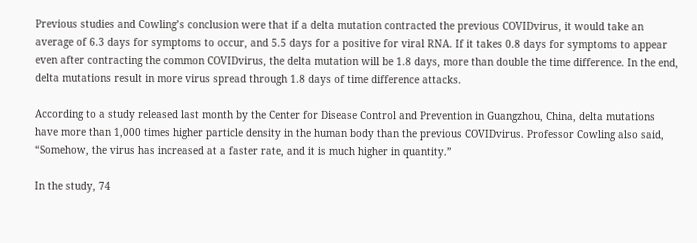Previous studies and Cowling’s conclusion were that if a delta mutation contracted the previous COVIDvirus, it would take an average of 6.3 days for symptoms to occur, and 5.5 days for a positive for viral RNA. If it takes 0.8 days for symptoms to appear even after contracting the common COVIDvirus, the delta mutation will be 1.8 days, more than double the time difference. In the end, delta mutations result in more virus spread through 1.8 days of time difference attacks.

According to a study released last month by the Center for Disease Control and Prevention in Guangzhou, China, delta mutations have more than 1,000 times higher particle density in the human body than the previous COVIDvirus. Professor Cowling also said, “Somehow, the virus has increased at a faster rate, and it is much higher in quantity.”

In the study, 74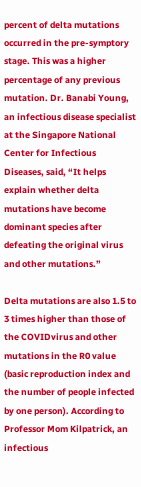percent of delta mutations occurred in the pre-symptory stage. This was a higher percentage of any previous mutation. Dr. Banabi Young, an infectious disease specialist at the Singapore National Center for Infectious Diseases, said, “It helps explain whether delta mutations have become dominant species after defeating the original virus and other mutations.”

Delta mutations are also 1.5 to 3 times higher than those of the COVIDvirus and other mutations in the R0 value (basic reproduction index and the number of people infected by one person). According to Professor Mom Kilpatrick, an infectious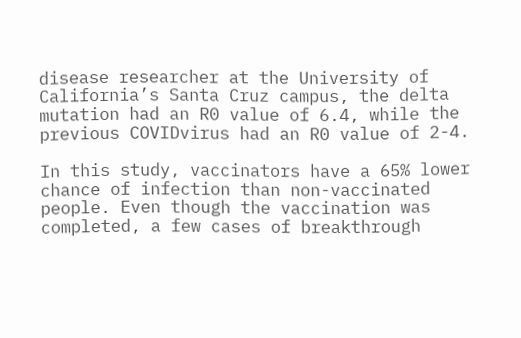disease researcher at the University of California’s Santa Cruz campus, the delta mutation had an R0 value of 6.4, while the previous COVIDvirus had an R0 value of 2-4.

In this study, vaccinators have a 65% lower chance of infection than non-vaccinated people. Even though the vaccination was completed, a few cases of breakthrough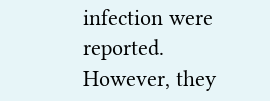infection were reported. However, they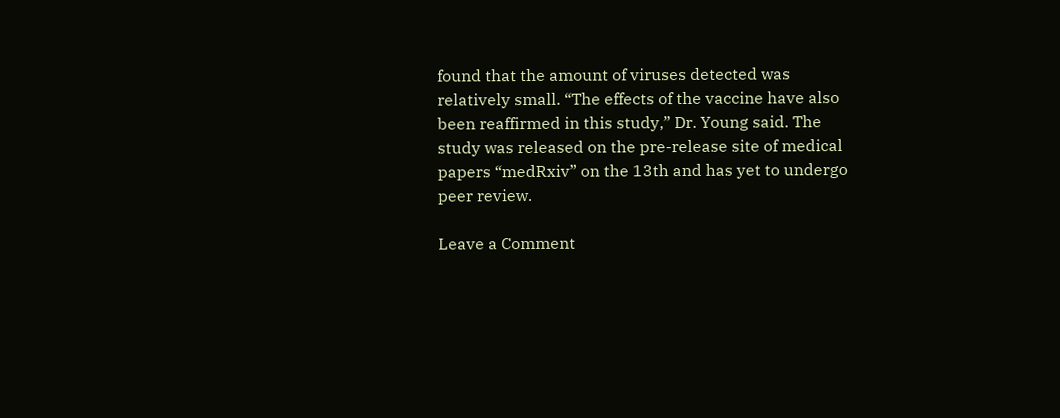found that the amount of viruses detected was relatively small. “The effects of the vaccine have also been reaffirmed in this study,” Dr. Young said. The study was released on the pre-release site of medical papers “medRxiv” on the 13th and has yet to undergo peer review.

Leave a Comment